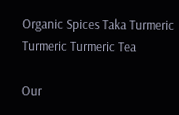Organic Spices Taka Turmeric Turmeric Turmeric Tea

Our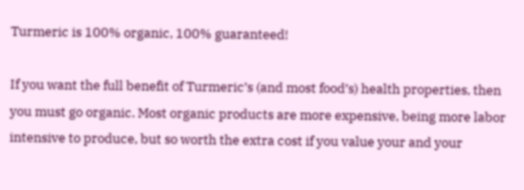Turmeric is 100% organic, 100% guaranteed!

If you want the full benefit of Turmeric’s (and most food’s) health properties, then you must go organic. Most organic products are more expensive, being more labor intensive to produce, but so worth the extra cost if you value your and your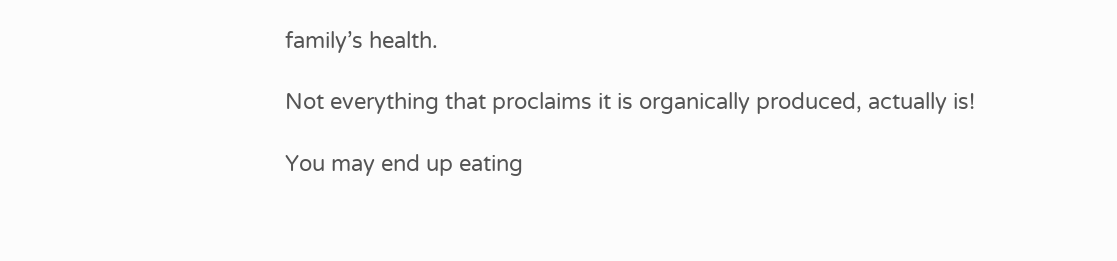family’s health.

Not everything that proclaims it is organically produced, actually is!

You may end up eating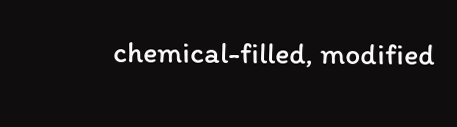chemical-filled, modified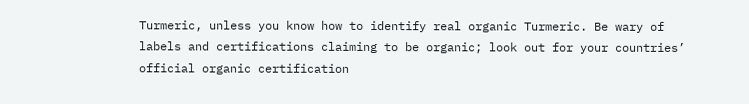Turmeric, unless you know how to identify real organic Turmeric. Be wary of labels and certifications claiming to be organic; look out for your countries’ official organic certification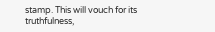stamp. This will vouch for its truthfulness,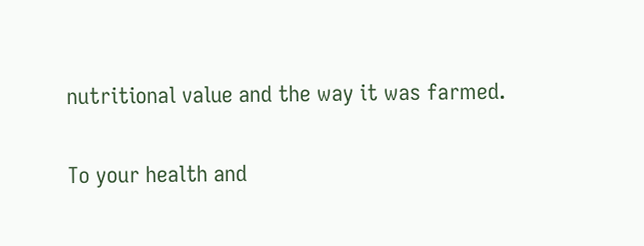nutritional value and the way it was farmed.

To your health and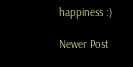happiness :)

Newer Post